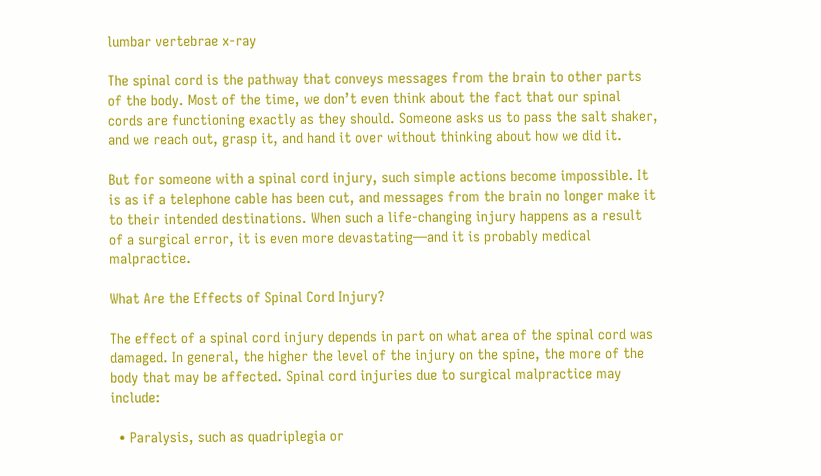lumbar vertebrae x-ray

The spinal cord is the pathway that conveys messages from the brain to other parts of the body. Most of the time, we don’t even think about the fact that our spinal cords are functioning exactly as they should. Someone asks us to pass the salt shaker, and we reach out, grasp it, and hand it over without thinking about how we did it.

But for someone with a spinal cord injury, such simple actions become impossible. It is as if a telephone cable has been cut, and messages from the brain no longer make it to their intended destinations. When such a life-changing injury happens as a result of a surgical error, it is even more devastating—and it is probably medical malpractice.

What Are the Effects of Spinal Cord Injury?

The effect of a spinal cord injury depends in part on what area of the spinal cord was damaged. In general, the higher the level of the injury on the spine, the more of the body that may be affected. Spinal cord injuries due to surgical malpractice may include:

  • Paralysis, such as quadriplegia or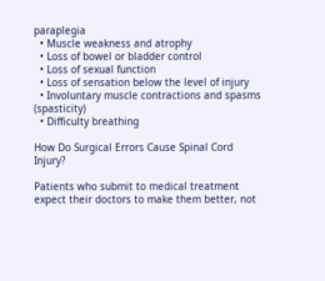paraplegia
  • Muscle weakness and atrophy
  • Loss of bowel or bladder control
  • Loss of sexual function
  • Loss of sensation below the level of injury
  • Involuntary muscle contractions and spasms (spasticity)
  • Difficulty breathing

How Do Surgical Errors Cause Spinal Cord Injury?

Patients who submit to medical treatment expect their doctors to make them better, not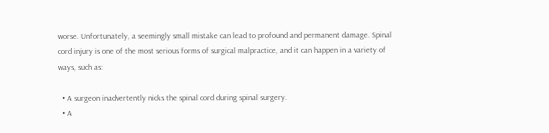worse. Unfortunately, a seemingly small mistake can lead to profound and permanent damage. Spinal cord injury is one of the most serious forms of surgical malpractice, and it can happen in a variety of ways, such as:

  • A surgeon inadvertently nicks the spinal cord during spinal surgery.
  • A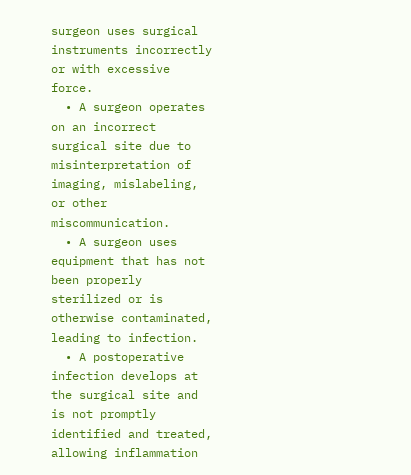surgeon uses surgical instruments incorrectly or with excessive force.
  • A surgeon operates on an incorrect surgical site due to misinterpretation of imaging, mislabeling, or other miscommunication.
  • A surgeon uses equipment that has not been properly sterilized or is otherwise contaminated, leading to infection.
  • A postoperative infection develops at the surgical site and is not promptly identified and treated, allowing inflammation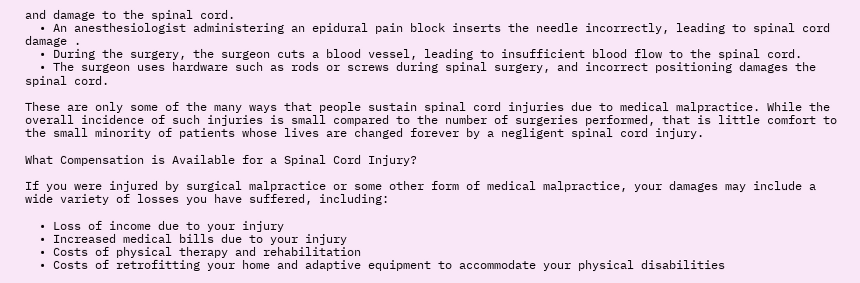and damage to the spinal cord.
  • An anesthesiologist administering an epidural pain block inserts the needle incorrectly, leading to spinal cord damage .
  • During the surgery, the surgeon cuts a blood vessel, leading to insufficient blood flow to the spinal cord.
  • The surgeon uses hardware such as rods or screws during spinal surgery, and incorrect positioning damages the spinal cord.

These are only some of the many ways that people sustain spinal cord injuries due to medical malpractice. While the overall incidence of such injuries is small compared to the number of surgeries performed, that is little comfort to the small minority of patients whose lives are changed forever by a negligent spinal cord injury.

What Compensation is Available for a Spinal Cord Injury?

If you were injured by surgical malpractice or some other form of medical malpractice, your damages may include a wide variety of losses you have suffered, including:

  • Loss of income due to your injury
  • Increased medical bills due to your injury
  • Costs of physical therapy and rehabilitation
  • Costs of retrofitting your home and adaptive equipment to accommodate your physical disabilities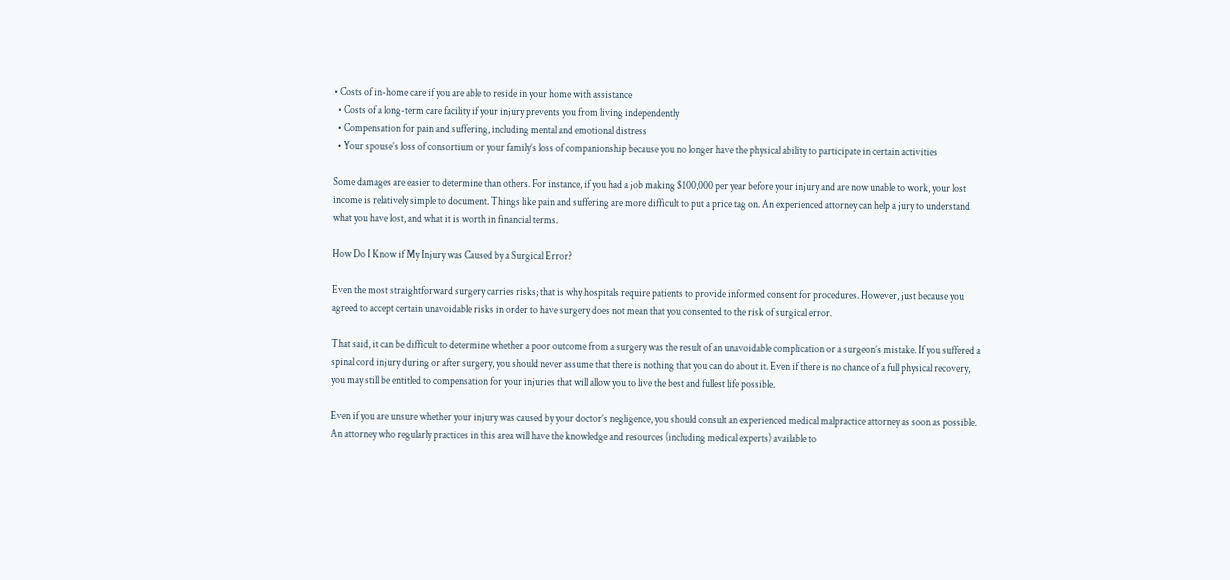• Costs of in-home care if you are able to reside in your home with assistance
  • Costs of a long-term care facility if your injury prevents you from living independently
  • Compensation for pain and suffering, including mental and emotional distress
  • Your spouse’s loss of consortium or your family’s loss of companionship because you no longer have the physical ability to participate in certain activities

Some damages are easier to determine than others. For instance, if you had a job making $100,000 per year before your injury and are now unable to work, your lost income is relatively simple to document. Things like pain and suffering are more difficult to put a price tag on. An experienced attorney can help a jury to understand what you have lost, and what it is worth in financial terms.

How Do I Know if My Injury was Caused by a Surgical Error?

Even the most straightforward surgery carries risks; that is why hospitals require patients to provide informed consent for procedures. However, just because you agreed to accept certain unavoidable risks in order to have surgery does not mean that you consented to the risk of surgical error.

That said, it can be difficult to determine whether a poor outcome from a surgery was the result of an unavoidable complication or a surgeon’s mistake. If you suffered a spinal cord injury during or after surgery, you should never assume that there is nothing that you can do about it. Even if there is no chance of a full physical recovery, you may still be entitled to compensation for your injuries that will allow you to live the best and fullest life possible.

Even if you are unsure whether your injury was caused by your doctor’s negligence, you should consult an experienced medical malpractice attorney as soon as possible. An attorney who regularly practices in this area will have the knowledge and resources (including medical experts) available to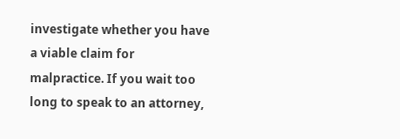investigate whether you have a viable claim for malpractice. If you wait too long to speak to an attorney,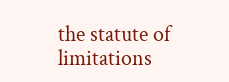the statute of limitations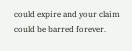could expire and your claim could be barred forever.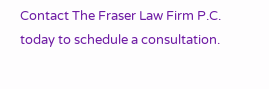Contact The Fraser Law Firm P.C. today to schedule a consultation.